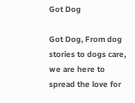Got Dog

Got Dog, From dog stories to dogs care, we are here to spread the love for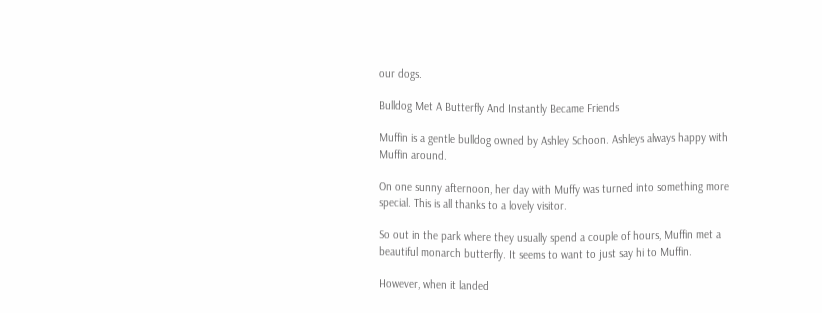our dogs.

Bulldog Met A Butterfly And Instantly Became Friends

Muffin is a gentle bulldog owned by Ashley Schoon. Ashleys always happy with Muffin around.

On one sunny afternoon, her day with Muffy was turned into something more special. This is all thanks to a lovely visitor.

So out in the park where they usually spend a couple of hours, Muffin met a beautiful monarch butterfly. It seems to want to just say hi to Muffin.

However, when it landed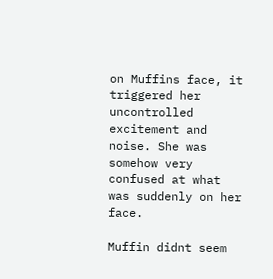on Muffins face, it triggered her uncontrolled excitement and noise. She was somehow very confused at what was suddenly on her face.

Muffin didnt seem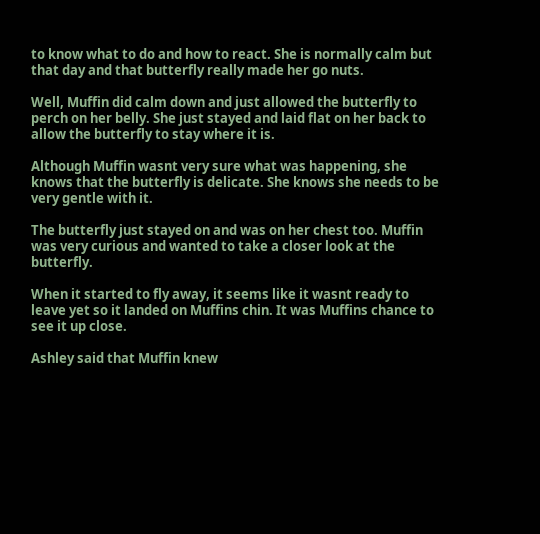to know what to do and how to react. She is normally calm but that day and that butterfly really made her go nuts.

Well, Muffin did calm down and just allowed the butterfly to perch on her belly. She just stayed and laid flat on her back to allow the butterfly to stay where it is.

Although Muffin wasnt very sure what was happening, she knows that the butterfly is delicate. She knows she needs to be very gentle with it.

The butterfly just stayed on and was on her chest too. Muffin was very curious and wanted to take a closer look at the butterfly.

When it started to fly away, it seems like it wasnt ready to leave yet so it landed on Muffins chin. It was Muffins chance to see it up close.

Ashley said that Muffin knew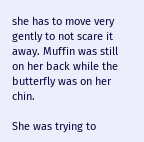she has to move very gently to not scare it away. Muffin was still on her back while the butterfly was on her chin.

She was trying to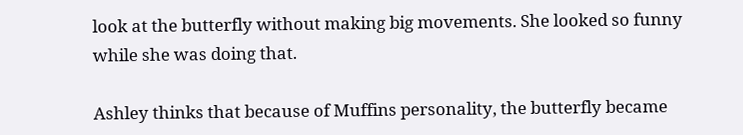look at the butterfly without making big movements. She looked so funny while she was doing that.

Ashley thinks that because of Muffins personality, the butterfly became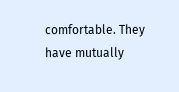comfortable. They have mutually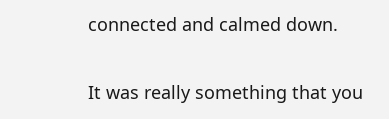connected and calmed down.

It was really something that you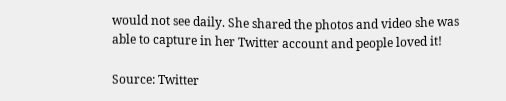would not see daily. She shared the photos and video she was able to capture in her Twitter account and people loved it!

Source: Twitter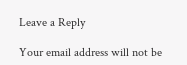Leave a Reply

Your email address will not be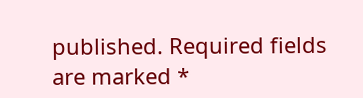published. Required fields are marked *